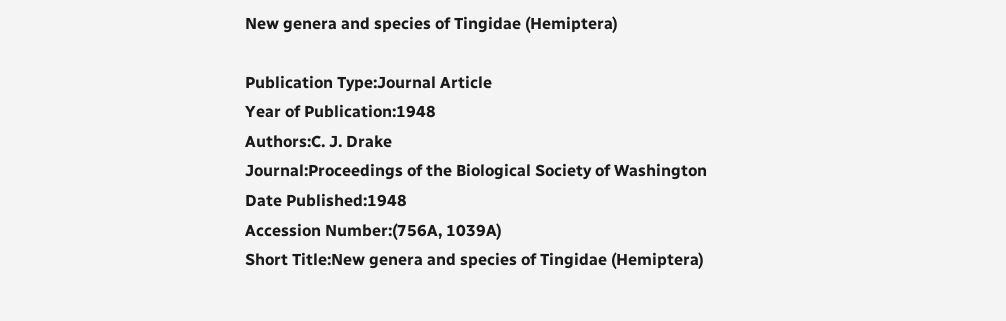New genera and species of Tingidae (Hemiptera)

Publication Type:Journal Article
Year of Publication:1948
Authors:C. J. Drake
Journal:Proceedings of the Biological Society of Washington
Date Published:1948
Accession Number:(756A, 1039A)
Short Title:New genera and species of Tingidae (Hemiptera)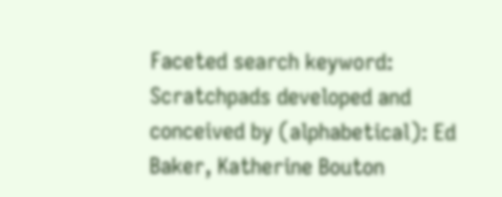Faceted search keyword:
Scratchpads developed and conceived by (alphabetical): Ed Baker, Katherine Bouton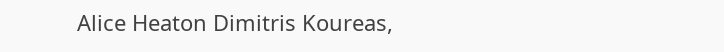Alice Heaton Dimitris Koureas,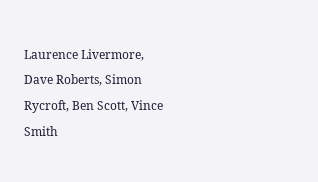Laurence Livermore, Dave Roberts, Simon Rycroft, Ben Scott, Vince Smith